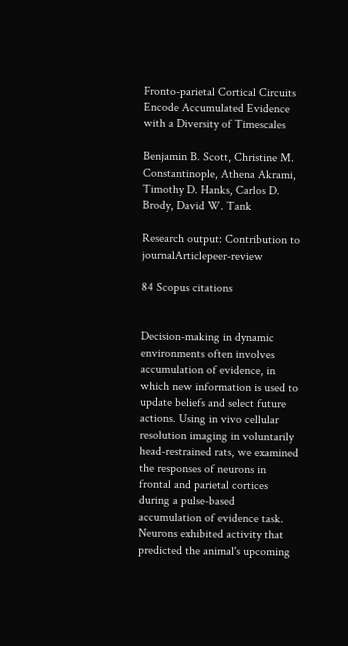Fronto-parietal Cortical Circuits Encode Accumulated Evidence with a Diversity of Timescales

Benjamin B. Scott, Christine M. Constantinople, Athena Akrami, Timothy D. Hanks, Carlos D. Brody, David W. Tank

Research output: Contribution to journalArticlepeer-review

84 Scopus citations


Decision-making in dynamic environments often involves accumulation of evidence, in which new information is used to update beliefs and select future actions. Using in vivo cellular resolution imaging in voluntarily head-restrained rats, we examined the responses of neurons in frontal and parietal cortices during a pulse-based accumulation of evidence task. Neurons exhibited activity that predicted the animal's upcoming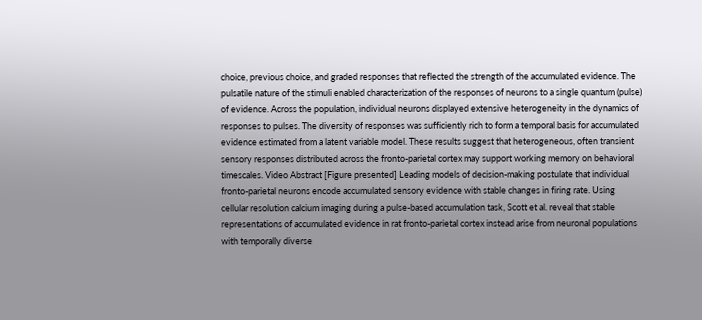choice, previous choice, and graded responses that reflected the strength of the accumulated evidence. The pulsatile nature of the stimuli enabled characterization of the responses of neurons to a single quantum (pulse) of evidence. Across the population, individual neurons displayed extensive heterogeneity in the dynamics of responses to pulses. The diversity of responses was sufficiently rich to form a temporal basis for accumulated evidence estimated from a latent variable model. These results suggest that heterogeneous, often transient sensory responses distributed across the fronto-parietal cortex may support working memory on behavioral timescales. Video Abstract [Figure presented] Leading models of decision-making postulate that individual fronto-parietal neurons encode accumulated sensory evidence with stable changes in firing rate. Using cellular resolution calcium imaging during a pulse-based accumulation task, Scott et al. reveal that stable representations of accumulated evidence in rat fronto-parietal cortex instead arise from neuronal populations with temporally diverse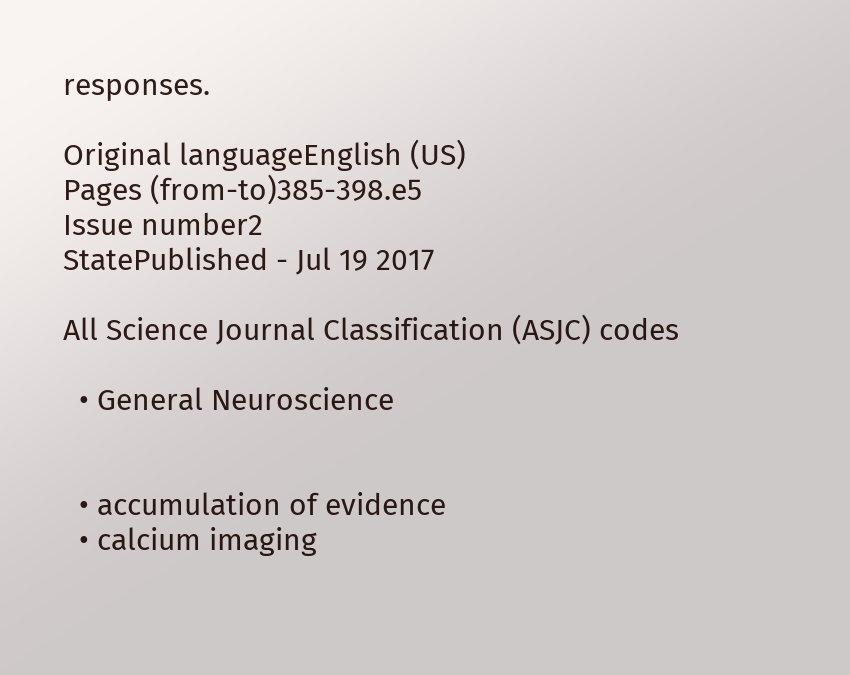responses.

Original languageEnglish (US)
Pages (from-to)385-398.e5
Issue number2
StatePublished - Jul 19 2017

All Science Journal Classification (ASJC) codes

  • General Neuroscience


  • accumulation of evidence
  • calcium imaging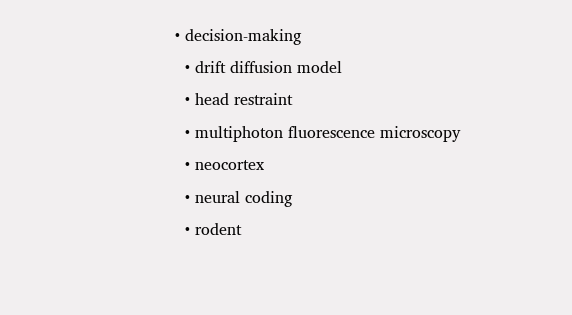• decision-making
  • drift diffusion model
  • head restraint
  • multiphoton fluorescence microscopy
  • neocortex
  • neural coding
  • rodent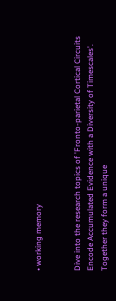• working memory


Dive into the research topics of 'Fronto-parietal Cortical Circuits Encode Accumulated Evidence with a Diversity of Timescales'. Together they form a unique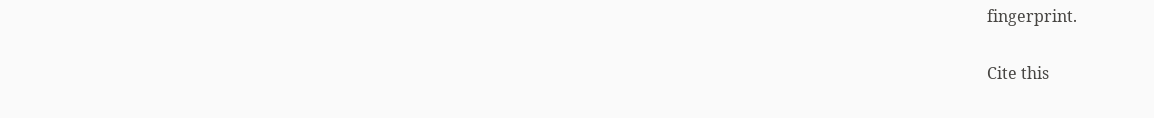fingerprint.

Cite this